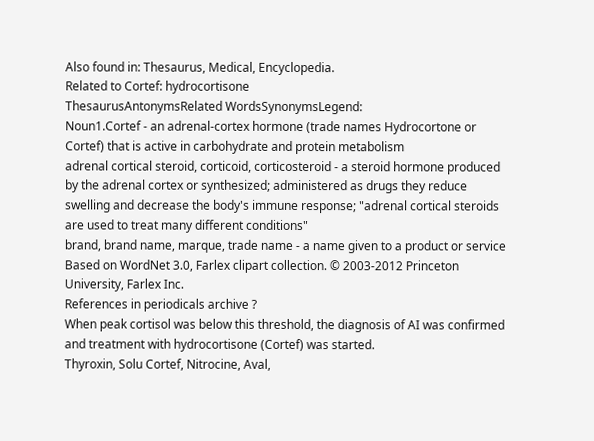Also found in: Thesaurus, Medical, Encyclopedia.
Related to Cortef: hydrocortisone
ThesaurusAntonymsRelated WordsSynonymsLegend:
Noun1.Cortef - an adrenal-cortex hormone (trade names Hydrocortone or Cortef) that is active in carbohydrate and protein metabolism
adrenal cortical steroid, corticoid, corticosteroid - a steroid hormone produced by the adrenal cortex or synthesized; administered as drugs they reduce swelling and decrease the body's immune response; "adrenal cortical steroids are used to treat many different conditions"
brand, brand name, marque, trade name - a name given to a product or service
Based on WordNet 3.0, Farlex clipart collection. © 2003-2012 Princeton University, Farlex Inc.
References in periodicals archive ?
When peak cortisol was below this threshold, the diagnosis of AI was confirmed and treatment with hydrocortisone (Cortef) was started.
Thyroxin, Solu Cortef, Nitrocine, Aval,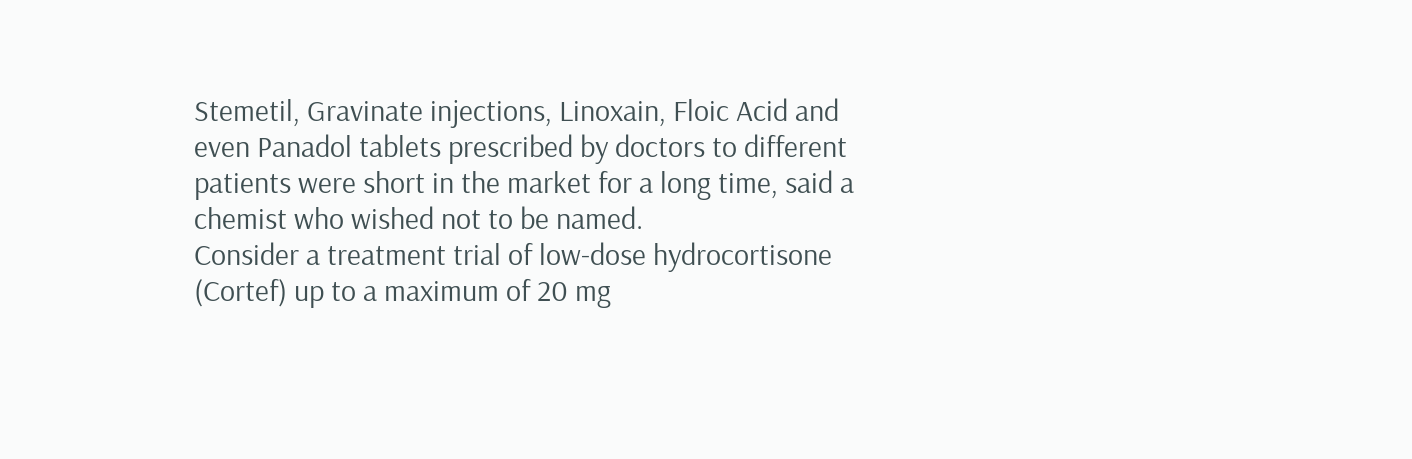Stemetil, Gravinate injections, Linoxain, Floic Acid and even Panadol tablets prescribed by doctors to different patients were short in the market for a long time, said a chemist who wished not to be named.
Consider a treatment trial of low-dose hydrocortisone (Cortef) up to a maximum of 20 mg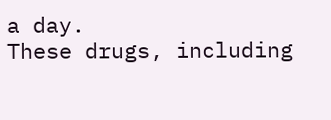a day.
These drugs, including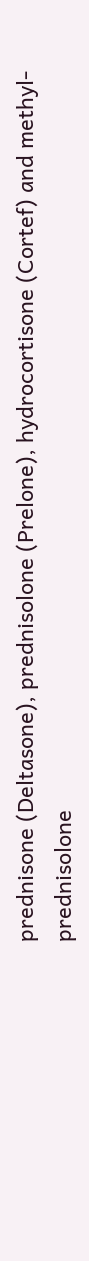prednisone (Deltasone), prednisolone (Prelone), hydrocortisone (Cortef) and methyl-prednisolone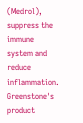(Medrol), suppress the immune system and reduce inflammation.
Greenstone's product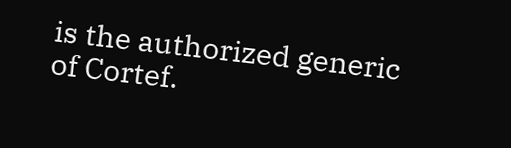is the authorized generic of Cortef.